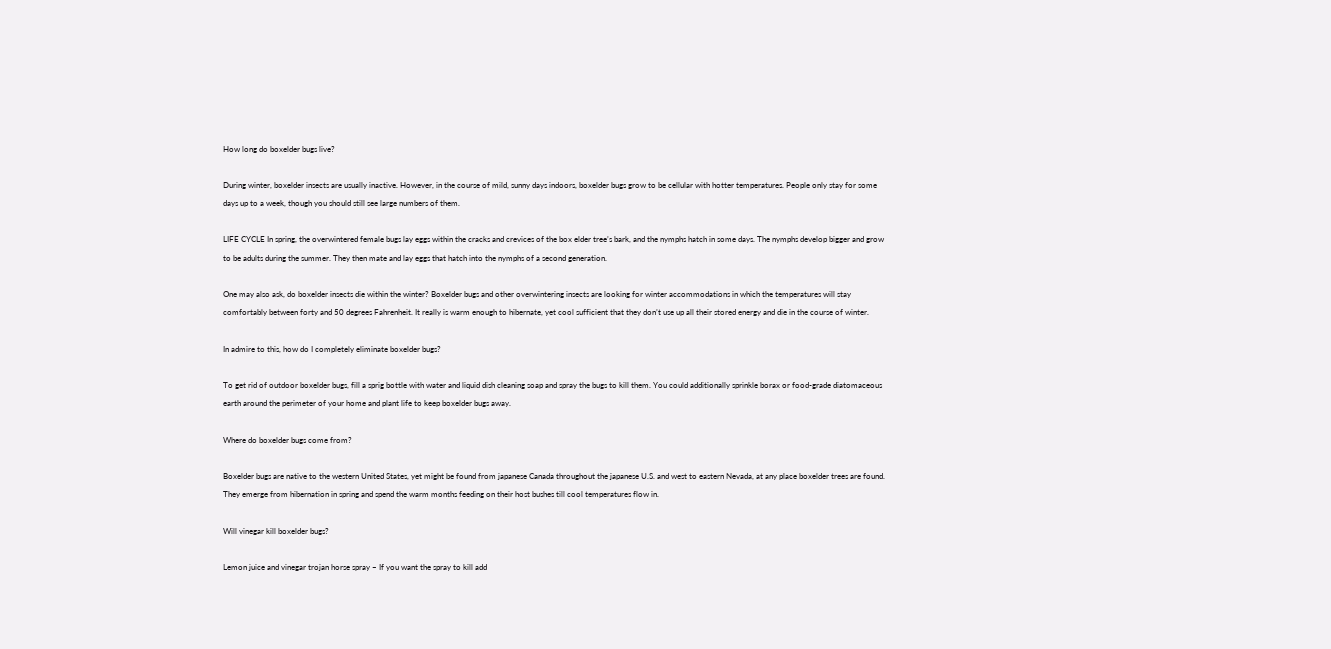How long do boxelder bugs live?

During winter, boxelder insects are usually inactive. However, in the course of mild, sunny days indoors, boxelder bugs grow to be cellular with hotter temperatures. People only stay for some days up to a week, though you should still see large numbers of them.

LIFE CYCLE In spring, the overwintered female bugs lay eggs within the cracks and crevices of the box elder tree’s bark, and the nymphs hatch in some days. The nymphs develop bigger and grow to be adults during the summer. They then mate and lay eggs that hatch into the nymphs of a second generation.

One may also ask, do boxelder insects die within the winter? Boxelder bugs and other overwintering insects are looking for winter accommodations in which the temperatures will stay comfortably between forty and 50 degrees Fahrenheit. It really is warm enough to hibernate, yet cool sufficient that they don’t use up all their stored energy and die in the course of winter.

In admire to this, how do I completely eliminate boxelder bugs?

To get rid of outdoor boxelder bugs, fill a sprig bottle with water and liquid dish cleaning soap and spray the bugs to kill them. You could additionally sprinkle borax or food-grade diatomaceous earth around the perimeter of your home and plant life to keep boxelder bugs away.

Where do boxelder bugs come from?

Boxelder bugs are native to the western United States, yet might be found from japanese Canada throughout the japanese U.S. and west to eastern Nevada, at any place boxelder trees are found. They emerge from hibernation in spring and spend the warm months feeding on their host bushes till cool temperatures flow in.

Will vinegar kill boxelder bugs?

Lemon juice and vinegar trojan horse spray – If you want the spray to kill add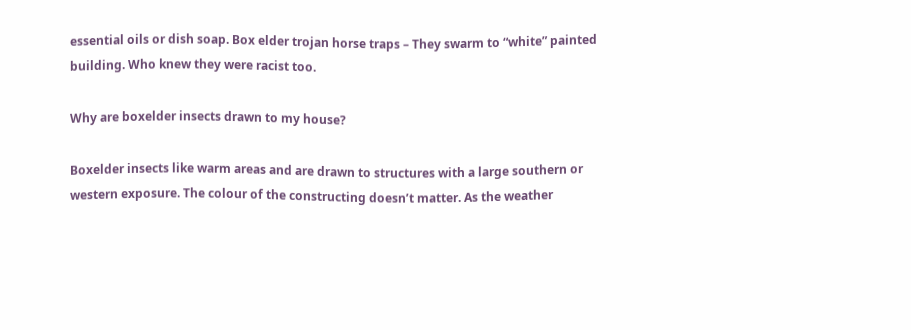essential oils or dish soap. Box elder trojan horse traps – They swarm to “white” painted building. Who knew they were racist too.

Why are boxelder insects drawn to my house?

Boxelder insects like warm areas and are drawn to structures with a large southern or western exposure. The colour of the constructing doesn’t matter. As the weather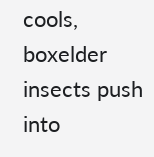cools, boxelder insects push into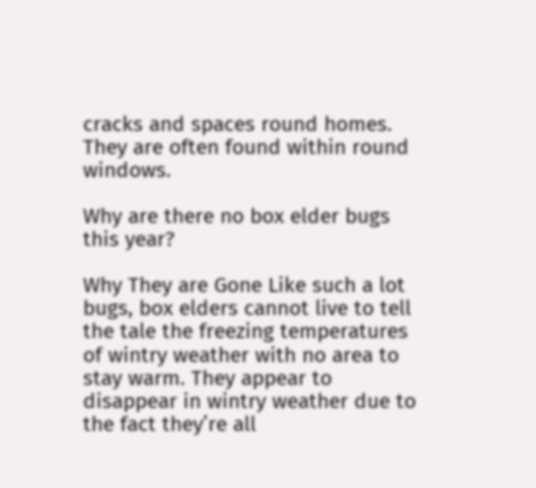cracks and spaces round homes. They are often found within round windows.

Why are there no box elder bugs this year?

Why They are Gone Like such a lot bugs, box elders cannot live to tell the tale the freezing temperatures of wintry weather with no area to stay warm. They appear to disappear in wintry weather due to the fact they’re all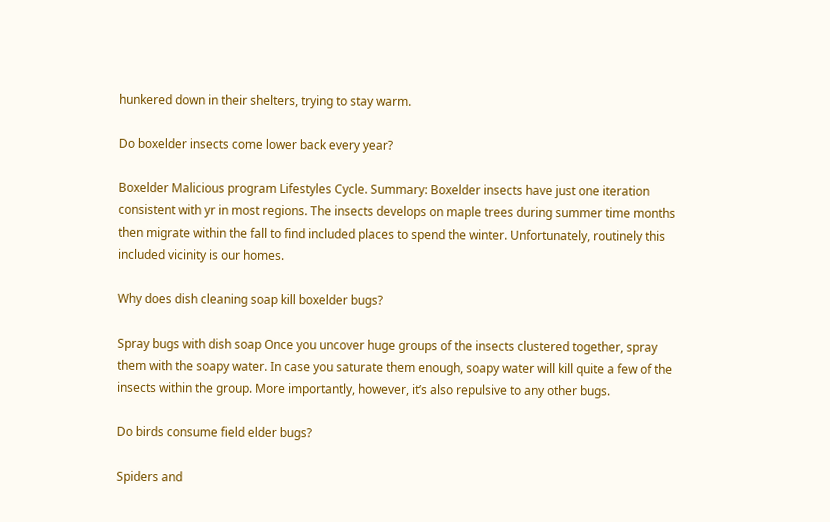hunkered down in their shelters, trying to stay warm.

Do boxelder insects come lower back every year?

Boxelder Malicious program Lifestyles Cycle. Summary: Boxelder insects have just one iteration consistent with yr in most regions. The insects develops on maple trees during summer time months then migrate within the fall to find included places to spend the winter. Unfortunately, routinely this included vicinity is our homes.

Why does dish cleaning soap kill boxelder bugs?

Spray bugs with dish soap Once you uncover huge groups of the insects clustered together, spray them with the soapy water. In case you saturate them enough, soapy water will kill quite a few of the insects within the group. More importantly, however, it’s also repulsive to any other bugs.

Do birds consume field elder bugs?

Spiders and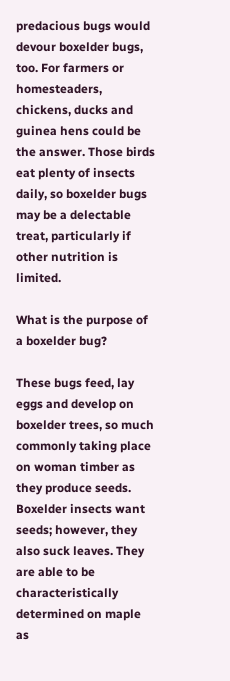predacious bugs would devour boxelder bugs, too. For farmers or homesteaders, chickens, ducks and guinea hens could be the answer. Those birds eat plenty of insects daily, so boxelder bugs may be a delectable treat, particularly if other nutrition is limited.

What is the purpose of a boxelder bug?

These bugs feed, lay eggs and develop on boxelder trees, so much commonly taking place on woman timber as they produce seeds. Boxelder insects want seeds; however, they also suck leaves. They are able to be characteristically determined on maple as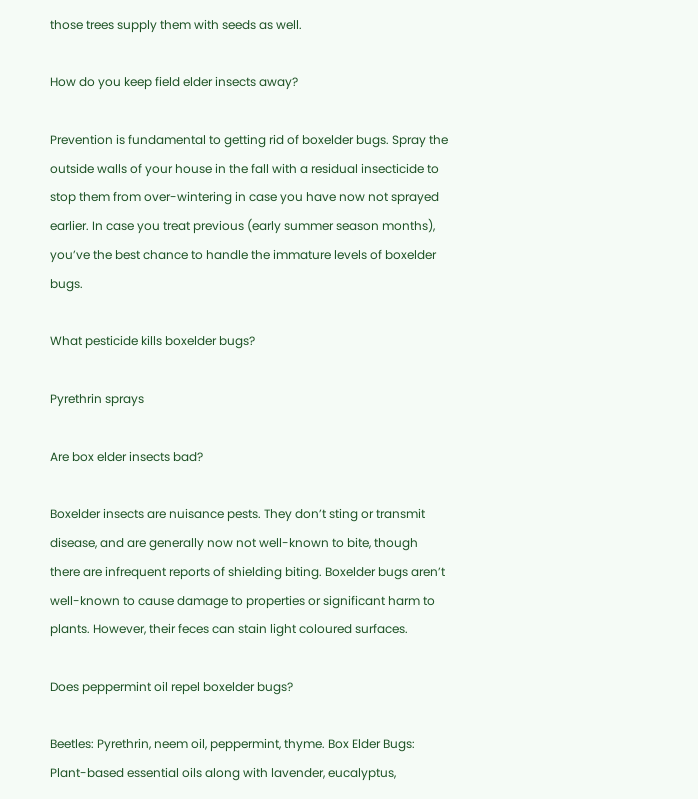those trees supply them with seeds as well.

How do you keep field elder insects away?

Prevention is fundamental to getting rid of boxelder bugs. Spray the outside walls of your house in the fall with a residual insecticide to stop them from over-wintering in case you have now not sprayed earlier. In case you treat previous (early summer season months), you’ve the best chance to handle the immature levels of boxelder bugs.

What pesticide kills boxelder bugs?

Pyrethrin sprays

Are box elder insects bad?

Boxelder insects are nuisance pests. They don’t sting or transmit disease, and are generally now not well-known to bite, though there are infrequent reports of shielding biting. Boxelder bugs aren’t well-known to cause damage to properties or significant harm to plants. However, their feces can stain light coloured surfaces.

Does peppermint oil repel boxelder bugs?

Beetles: Pyrethrin, neem oil, peppermint, thyme. Box Elder Bugs: Plant-based essential oils along with lavender, eucalyptus,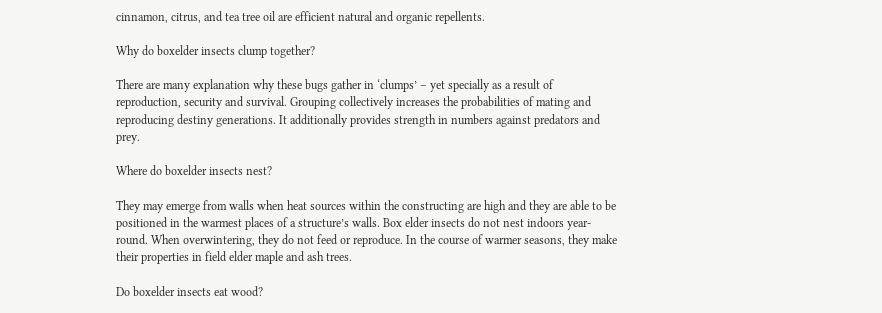cinnamon, citrus, and tea tree oil are efficient natural and organic repellents.

Why do boxelder insects clump together?

There are many explanation why these bugs gather in ‘clumps’ – yet specially as a result of reproduction, security and survival. Grouping collectively increases the probabilities of mating and reproducing destiny generations. It additionally provides strength in numbers against predators and prey.

Where do boxelder insects nest?

They may emerge from walls when heat sources within the constructing are high and they are able to be positioned in the warmest places of a structure’s walls. Box elder insects do not nest indoors year-round. When overwintering, they do not feed or reproduce. In the course of warmer seasons, they make their properties in field elder maple and ash trees.

Do boxelder insects eat wood?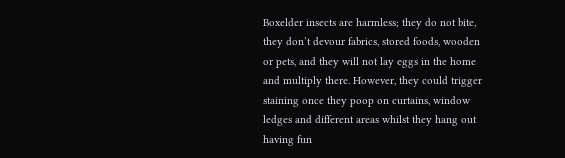Boxelder insects are harmless; they do not bite, they don’t devour fabrics, stored foods, wooden or pets, and they will not lay eggs in the home and multiply there. However, they could trigger staining once they poop on curtains, window ledges and different areas whilst they hang out having fun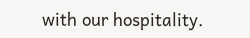with our hospitality.